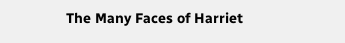The Many Faces of Harriet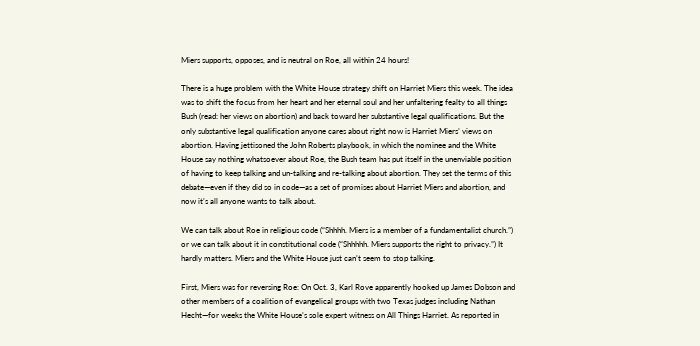Miers supports, opposes, and is neutral on Roe, all within 24 hours!

There is a huge problem with the White House strategy shift on Harriet Miers this week. The idea was to shift the focus from her heart and her eternal soul and her unfaltering fealty to all things Bush (read: her views on abortion) and back toward her substantive legal qualifications. But the only substantive legal qualification anyone cares about right now is Harriet Miers’ views on abortion. Having jettisoned the John Roberts playbook, in which the nominee and the White House say nothing whatsoever about Roe, the Bush team has put itself in the unenviable position of having to keep talking and un-talking and re-talking about abortion. They set the terms of this debate—even if they did so in code—as a set of promises about Harriet Miers and abortion, and now it’s all anyone wants to talk about.

We can talk about Roe in religious code (“Shhhh. Miers is a member of a fundamentalist church.”) or we can talk about it in constitutional code (“Shhhhh. Miers supports the right to privacy.”) It hardly matters. Miers and the White House just can’t seem to stop talking.

First, Miers was for reversing Roe: On Oct. 3, Karl Rove apparently hooked up James Dobson and other members of a coalition of evangelical groups with two Texas judges including Nathan Hecht—for weeks the White House’s sole expert witness on All Things Harriet. As reported in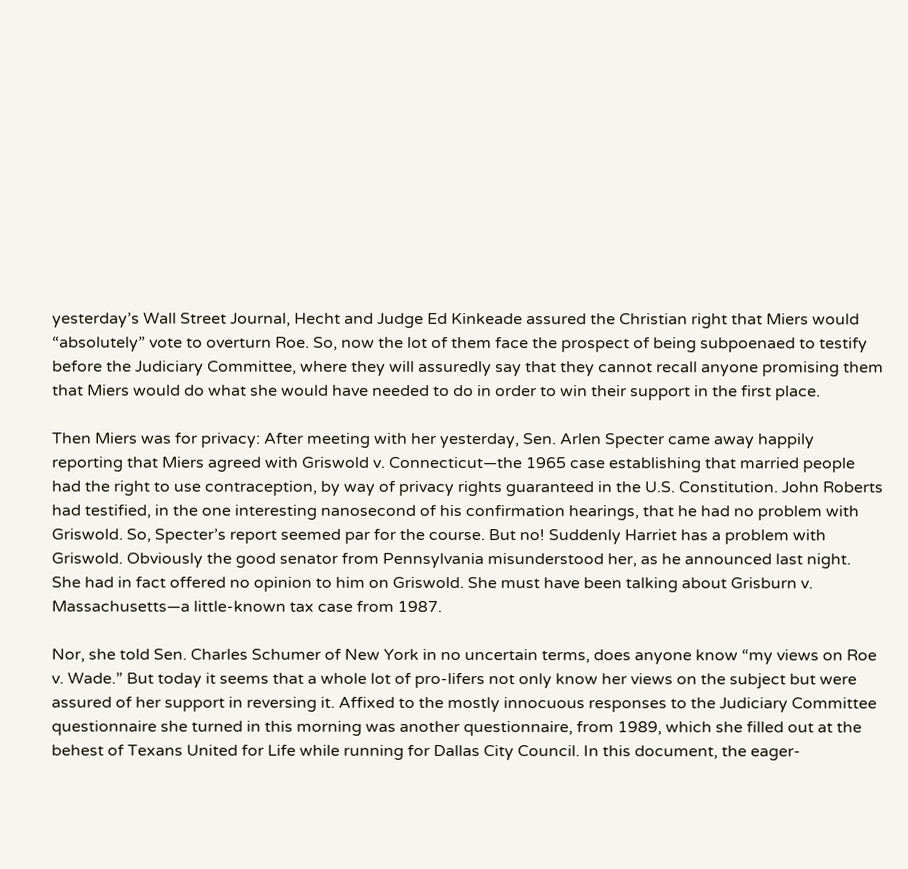yesterday’s Wall Street Journal, Hecht and Judge Ed Kinkeade assured the Christian right that Miers would “absolutely” vote to overturn Roe. So, now the lot of them face the prospect of being subpoenaed to testify before the Judiciary Committee, where they will assuredly say that they cannot recall anyone promising them that Miers would do what she would have needed to do in order to win their support in the first place.

Then Miers was for privacy: After meeting with her yesterday, Sen. Arlen Specter came away happily reporting that Miers agreed with Griswold v. Connecticut—the 1965 case establishing that married people had the right to use contraception, by way of privacy rights guaranteed in the U.S. Constitution. John Roberts had testified, in the one interesting nanosecond of his confirmation hearings, that he had no problem with Griswold. So, Specter’s report seemed par for the course. But no! Suddenly Harriet has a problem with Griswold. Obviously the good senator from Pennsylvania misunderstood her, as he announced last night. She had in fact offered no opinion to him on Griswold. She must have been talking about Grisburn v. Massachusetts—a little-known tax case from 1987.

Nor, she told Sen. Charles Schumer of New York in no uncertain terms, does anyone know “my views on Roe v. Wade.” But today it seems that a whole lot of pro-lifers not only know her views on the subject but were assured of her support in reversing it. Affixed to the mostly innocuous responses to the Judiciary Committee questionnaire she turned in this morning was another questionnaire, from 1989, which she filled out at the behest of Texans United for Life while running for Dallas City Council. In this document, the eager-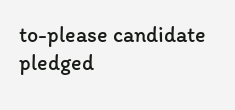to-please candidate pledged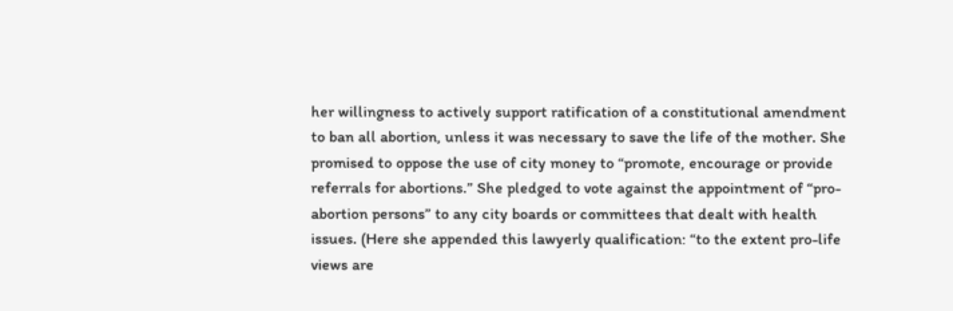her willingness to actively support ratification of a constitutional amendment to ban all abortion, unless it was necessary to save the life of the mother. She promised to oppose the use of city money to “promote, encourage or provide referrals for abortions.” She pledged to vote against the appointment of “pro-abortion persons” to any city boards or committees that dealt with health issues. (Here she appended this lawyerly qualification: “to the extent pro-life views are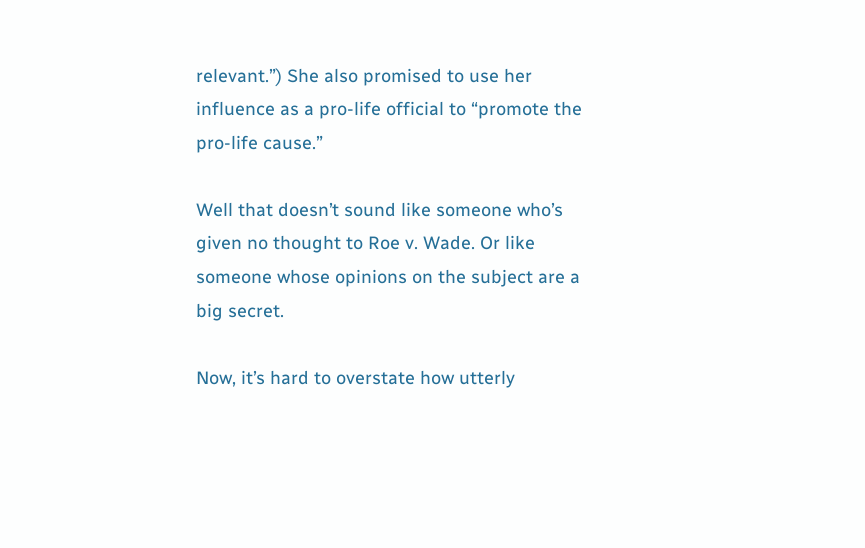relevant.”) She also promised to use her influence as a pro-life official to “promote the pro-life cause.”

Well that doesn’t sound like someone who’s given no thought to Roe v. Wade. Or like someone whose opinions on the subject are a big secret.

Now, it’s hard to overstate how utterly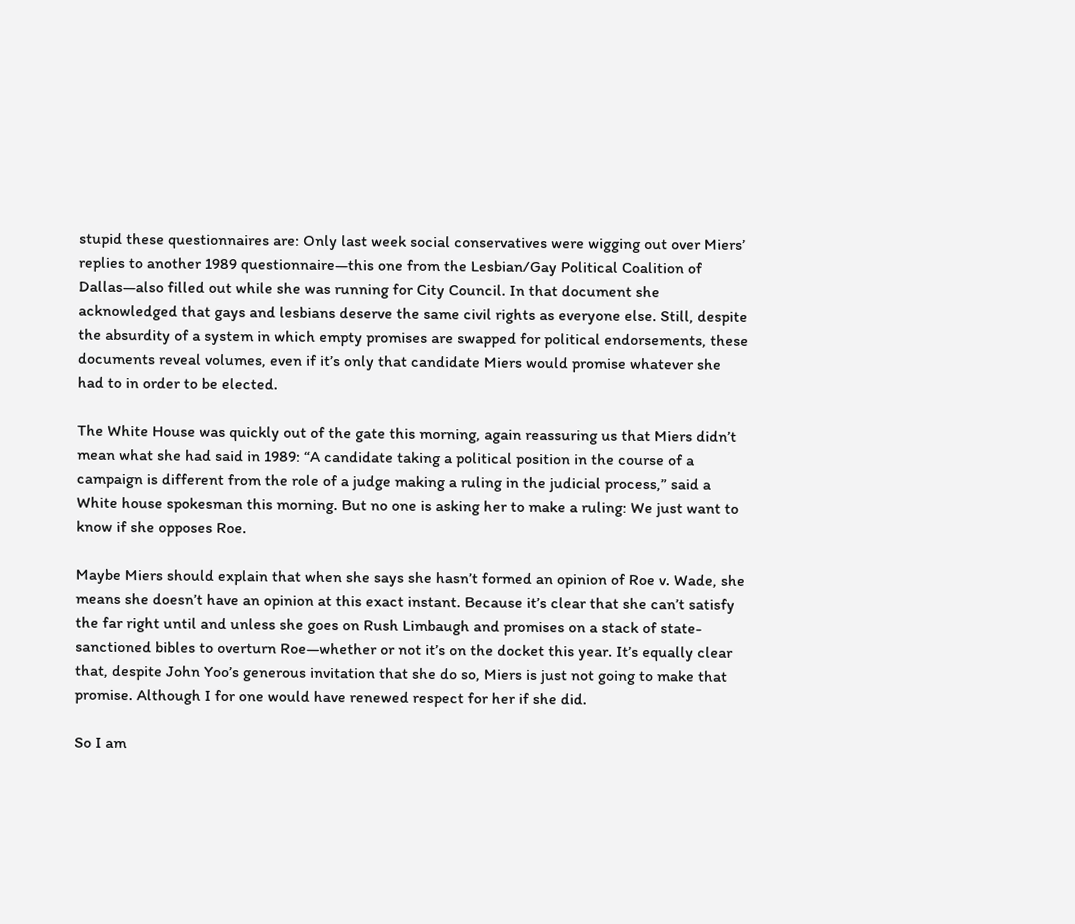stupid these questionnaires are: Only last week social conservatives were wigging out over Miers’ replies to another 1989 questionnaire—this one from the Lesbian/Gay Political Coalition of Dallas—also filled out while she was running for City Council. In that document she acknowledged that gays and lesbians deserve the same civil rights as everyone else. Still, despite the absurdity of a system in which empty promises are swapped for political endorsements, these documents reveal volumes, even if it’s only that candidate Miers would promise whatever she had to in order to be elected.

The White House was quickly out of the gate this morning, again reassuring us that Miers didn’t mean what she had said in 1989: “A candidate taking a political position in the course of a campaign is different from the role of a judge making a ruling in the judicial process,” said a White house spokesman this morning. But no one is asking her to make a ruling: We just want to know if she opposes Roe.

Maybe Miers should explain that when she says she hasn’t formed an opinion of Roe v. Wade, she means she doesn’t have an opinion at this exact instant. Because it’s clear that she can’t satisfy the far right until and unless she goes on Rush Limbaugh and promises on a stack of state-sanctioned bibles to overturn Roe—whether or not it’s on the docket this year. It’s equally clear that, despite John Yoo’s generous invitation that she do so, Miers is just not going to make that promise. Although I for one would have renewed respect for her if she did.

So I am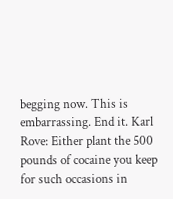begging now. This is embarrassing. End it. Karl Rove: Either plant the 500 pounds of cocaine you keep for such occasions in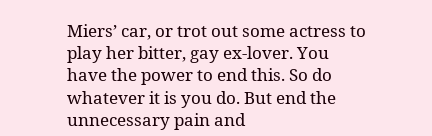Miers’ car, or trot out some actress to play her bitter, gay ex-lover. You have the power to end this. So do whatever it is you do. But end the unnecessary pain and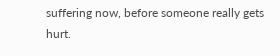suffering now, before someone really gets hurt.